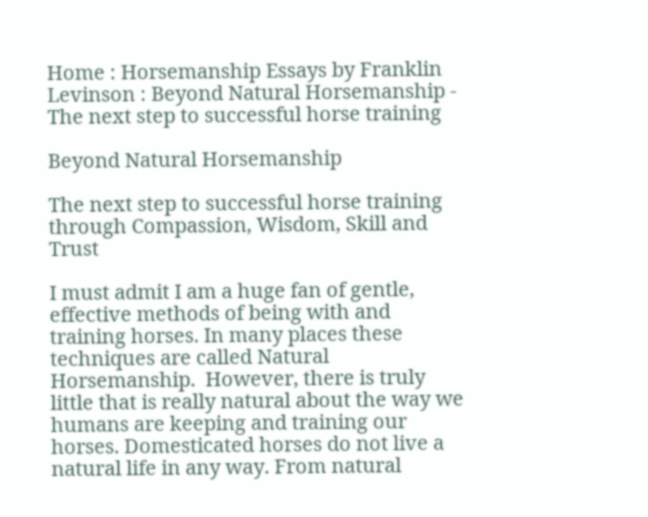Home : Horsemanship Essays by Franklin Levinson : Beyond Natural Horsemanship - The next step to successful horse training

Beyond Natural Horsemanship

The next step to successful horse training
through Compassion, Wisdom, Skill and Trust

I must admit I am a huge fan of gentle, effective methods of being with and training horses. In many places these techniques are called Natural Horsemanship.  However, there is truly little that is really natural about the way we humans are keeping and training our horses. Domesticated horses do not live a natural life in any way. From natural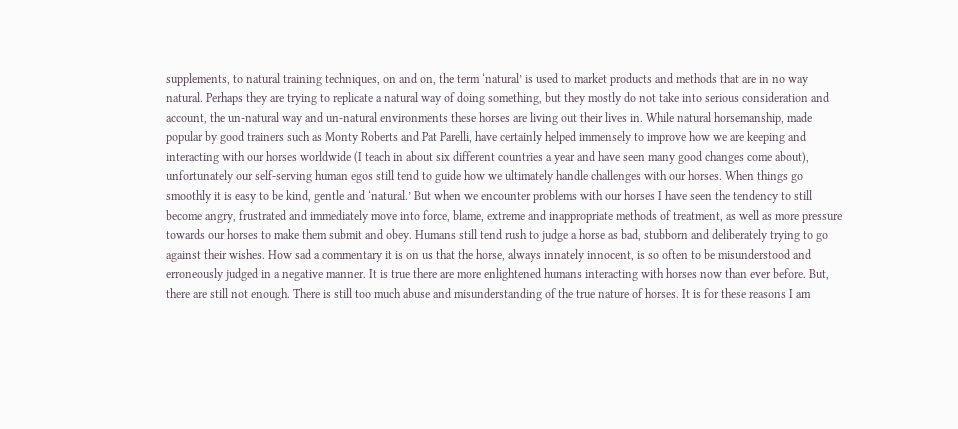supplements, to natural training techniques, on and on, the term ‘natural’ is used to market products and methods that are in no way natural. Perhaps they are trying to replicate a natural way of doing something, but they mostly do not take into serious consideration and account, the un-natural way and un-natural environments these horses are living out their lives in. While natural horsemanship, made popular by good trainers such as Monty Roberts and Pat Parelli, have certainly helped immensely to improve how we are keeping and interacting with our horses worldwide (I teach in about six different countries a year and have seen many good changes come about), unfortunately our self-serving human egos still tend to guide how we ultimately handle challenges with our horses. When things go smoothly it is easy to be kind, gentle and ‘natural.’ But when we encounter problems with our horses I have seen the tendency to still become angry, frustrated and immediately move into force, blame, extreme and inappropriate methods of treatment, as well as more pressure towards our horses to make them submit and obey. Humans still tend rush to judge a horse as bad, stubborn and deliberately trying to go against their wishes. How sad a commentary it is on us that the horse, always innately innocent, is so often to be misunderstood and erroneously judged in a negative manner. It is true there are more enlightened humans interacting with horses now than ever before. But, there are still not enough. There is still too much abuse and misunderstanding of the true nature of horses. It is for these reasons I am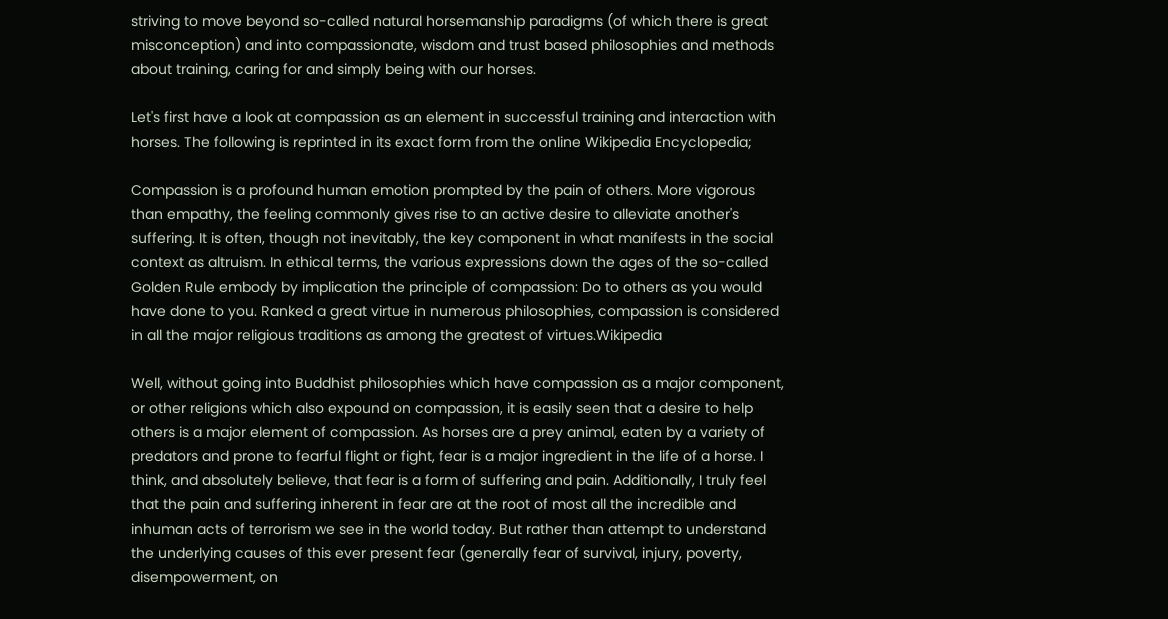striving to move beyond so-called natural horsemanship paradigms (of which there is great misconception) and into compassionate, wisdom and trust based philosophies and methods about training, caring for and simply being with our horses.

Let's first have a look at compassion as an element in successful training and interaction with horses. The following is reprinted in its exact form from the online Wikipedia Encyclopedia;

Compassion is a profound human emotion prompted by the pain of others. More vigorous than empathy, the feeling commonly gives rise to an active desire to alleviate another's suffering. It is often, though not inevitably, the key component in what manifests in the social context as altruism. In ethical terms, the various expressions down the ages of the so-called Golden Rule embody by implication the principle of compassion: Do to others as you would have done to you. Ranked a great virtue in numerous philosophies, compassion is considered in all the major religious traditions as among the greatest of virtues.Wikipedia

Well, without going into Buddhist philosophies which have compassion as a major component, or other religions which also expound on compassion, it is easily seen that a desire to help others is a major element of compassion. As horses are a prey animal, eaten by a variety of predators and prone to fearful flight or fight, fear is a major ingredient in the life of a horse. I think, and absolutely believe, that fear is a form of suffering and pain. Additionally, I truly feel that the pain and suffering inherent in fear are at the root of most all the incredible and inhuman acts of terrorism we see in the world today. But rather than attempt to understand the underlying causes of this ever present fear (generally fear of survival, injury, poverty, disempowerment, on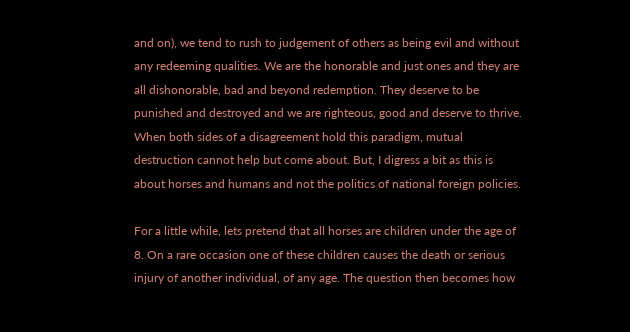and on), we tend to rush to judgement of others as being evil and without any redeeming qualities. We are the honorable and just ones and they are all dishonorable, bad and beyond redemption. They deserve to be punished and destroyed and we are righteous, good and deserve to thrive. When both sides of a disagreement hold this paradigm, mutual destruction cannot help but come about. But, I digress a bit as this is about horses and humans and not the politics of national foreign policies.

For a little while, lets pretend that all horses are children under the age of 8. On a rare occasion one of these children causes the death or serious injury of another individual, of any age. The question then becomes how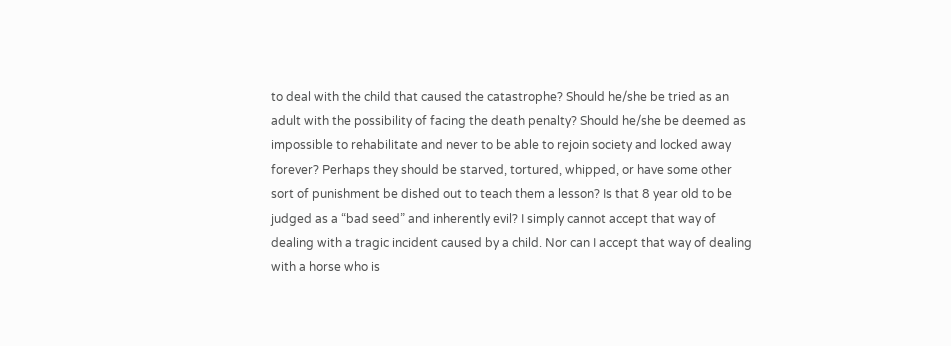to deal with the child that caused the catastrophe? Should he/she be tried as an adult with the possibility of facing the death penalty? Should he/she be deemed as impossible to rehabilitate and never to be able to rejoin society and locked away forever? Perhaps they should be starved, tortured, whipped, or have some other sort of punishment be dished out to teach them a lesson? Is that 8 year old to be judged as a “bad seed” and inherently evil? I simply cannot accept that way of dealing with a tragic incident caused by a child. Nor can I accept that way of dealing with a horse who is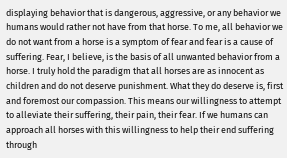displaying behavior that is dangerous, aggressive, or any behavior we humans would rather not have from that horse. To me, all behavior we do not want from a horse is a symptom of fear and fear is a cause of suffering. Fear, I believe, is the basis of all unwanted behavior from a horse. I truly hold the paradigm that all horses are as innocent as children and do not deserve punishment. What they do deserve is, first and foremost our compassion. This means our willingness to attempt to alleviate their suffering, their pain, their fear. If we humans can approach all horses with this willingness to help their end suffering through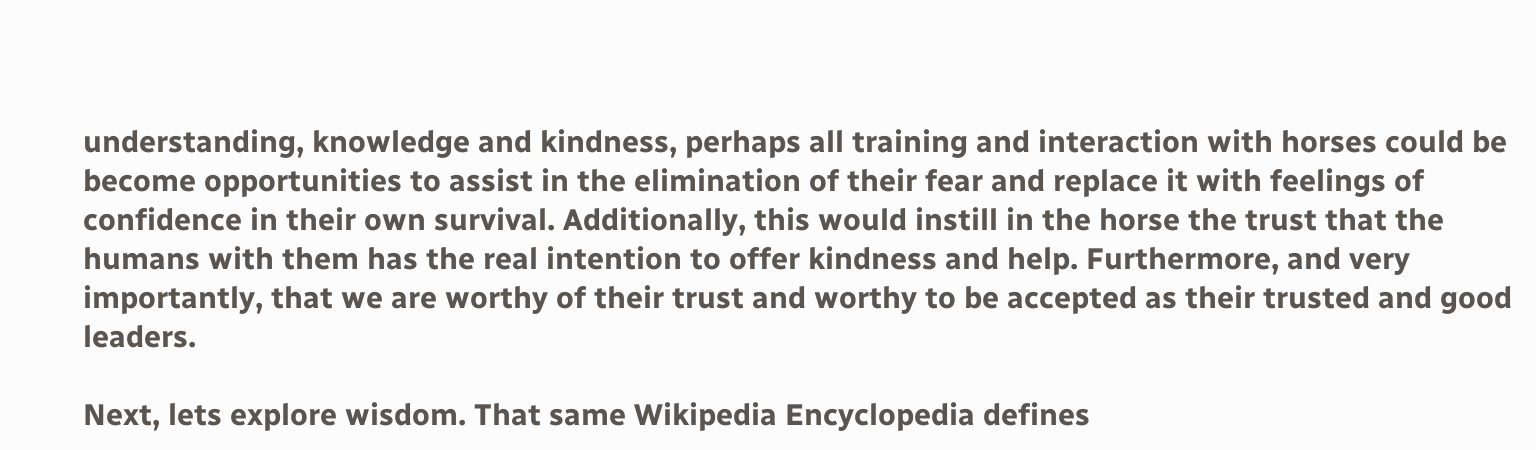understanding, knowledge and kindness, perhaps all training and interaction with horses could be become opportunities to assist in the elimination of their fear and replace it with feelings of confidence in their own survival. Additionally, this would instill in the horse the trust that the humans with them has the real intention to offer kindness and help. Furthermore, and very importantly, that we are worthy of their trust and worthy to be accepted as their trusted and good leaders.

Next, lets explore wisdom. That same Wikipedia Encyclopedia defines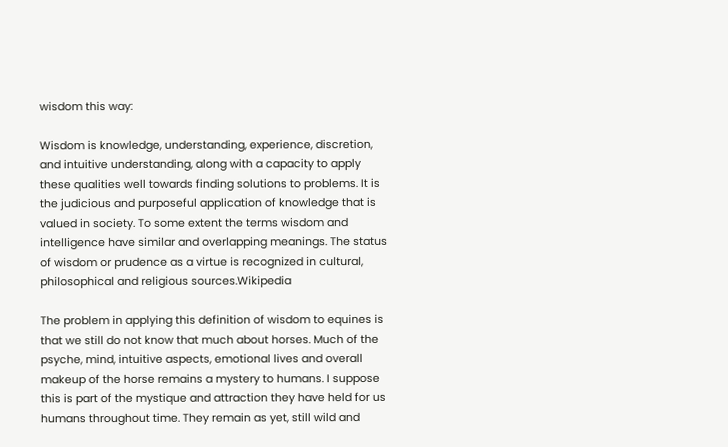wisdom this way:

Wisdom is knowledge, understanding, experience, discretion, and intuitive understanding, along with a capacity to apply these qualities well towards finding solutions to problems. It is the judicious and purposeful application of knowledge that is valued in society. To some extent the terms wisdom and intelligence have similar and overlapping meanings. The status of wisdom or prudence as a virtue is recognized in cultural, philosophical and religious sources.Wikipedia

The problem in applying this definition of wisdom to equines is that we still do not know that much about horses. Much of the psyche, mind, intuitive aspects, emotional lives and overall makeup of the horse remains a mystery to humans. I suppose this is part of the mystique and attraction they have held for us humans throughout time. They remain as yet, still wild and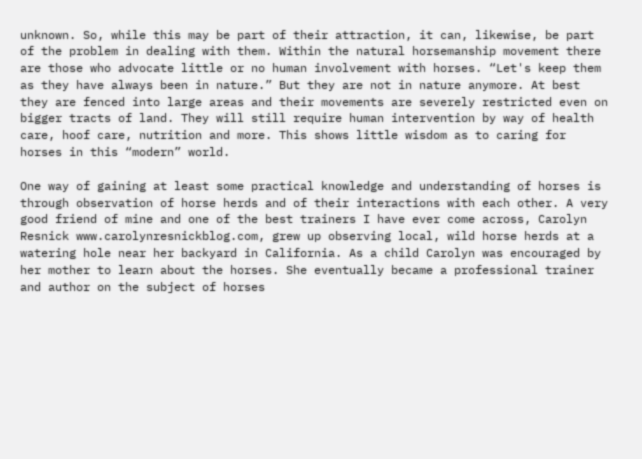unknown. So, while this may be part of their attraction, it can, likewise, be part of the problem in dealing with them. Within the natural horsemanship movement there are those who advocate little or no human involvement with horses. “Let's keep them as they have always been in nature.” But they are not in nature anymore. At best they are fenced into large areas and their movements are severely restricted even on bigger tracts of land. They will still require human intervention by way of health care, hoof care, nutrition and more. This shows little wisdom as to caring for horses in this “modern” world.

One way of gaining at least some practical knowledge and understanding of horses is through observation of horse herds and of their interactions with each other. A very good friend of mine and one of the best trainers I have ever come across, Carolyn Resnick www.carolynresnickblog.com, grew up observing local, wild horse herds at a watering hole near her backyard in California. As a child Carolyn was encouraged by her mother to learn about the horses. She eventually became a professional trainer and author on the subject of horses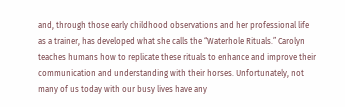and, through those early childhood observations and her professional life as a trainer, has developed what she calls the “Waterhole Rituals.” Carolyn teaches humans how to replicate these rituals to enhance and improve their communication and understanding with their horses. Unfortunately, not many of us today with our busy lives have any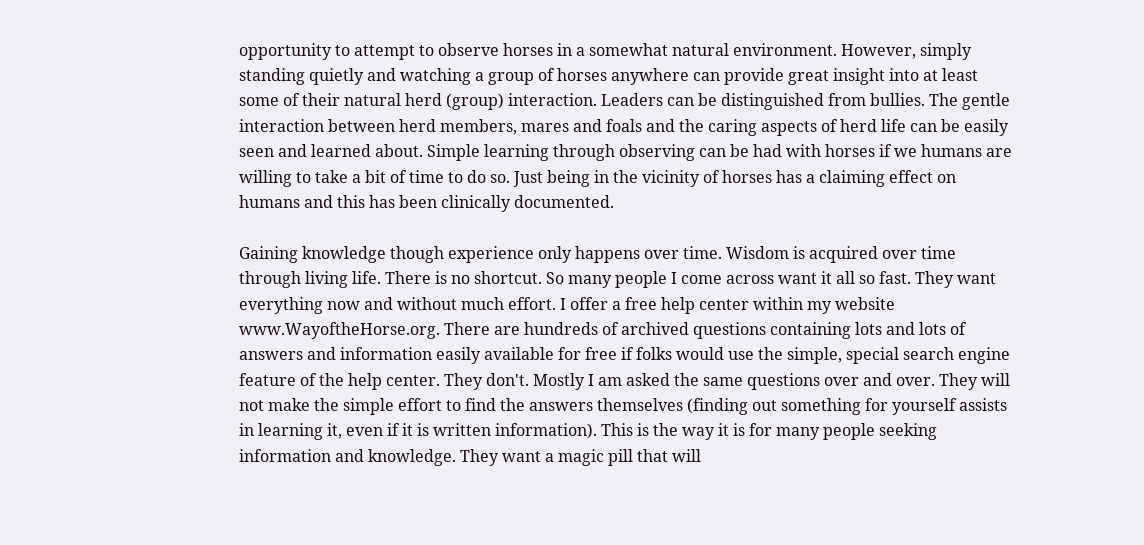opportunity to attempt to observe horses in a somewhat natural environment. However, simply standing quietly and watching a group of horses anywhere can provide great insight into at least some of their natural herd (group) interaction. Leaders can be distinguished from bullies. The gentle interaction between herd members, mares and foals and the caring aspects of herd life can be easily seen and learned about. Simple learning through observing can be had with horses if we humans are willing to take a bit of time to do so. Just being in the vicinity of horses has a claiming effect on humans and this has been clinically documented.

Gaining knowledge though experience only happens over time. Wisdom is acquired over time through living life. There is no shortcut. So many people I come across want it all so fast. They want everything now and without much effort. I offer a free help center within my website www.WayoftheHorse.org. There are hundreds of archived questions containing lots and lots of answers and information easily available for free if folks would use the simple, special search engine feature of the help center. They don't. Mostly I am asked the same questions over and over. They will not make the simple effort to find the answers themselves (finding out something for yourself assists in learning it, even if it is written information). This is the way it is for many people seeking information and knowledge. They want a magic pill that will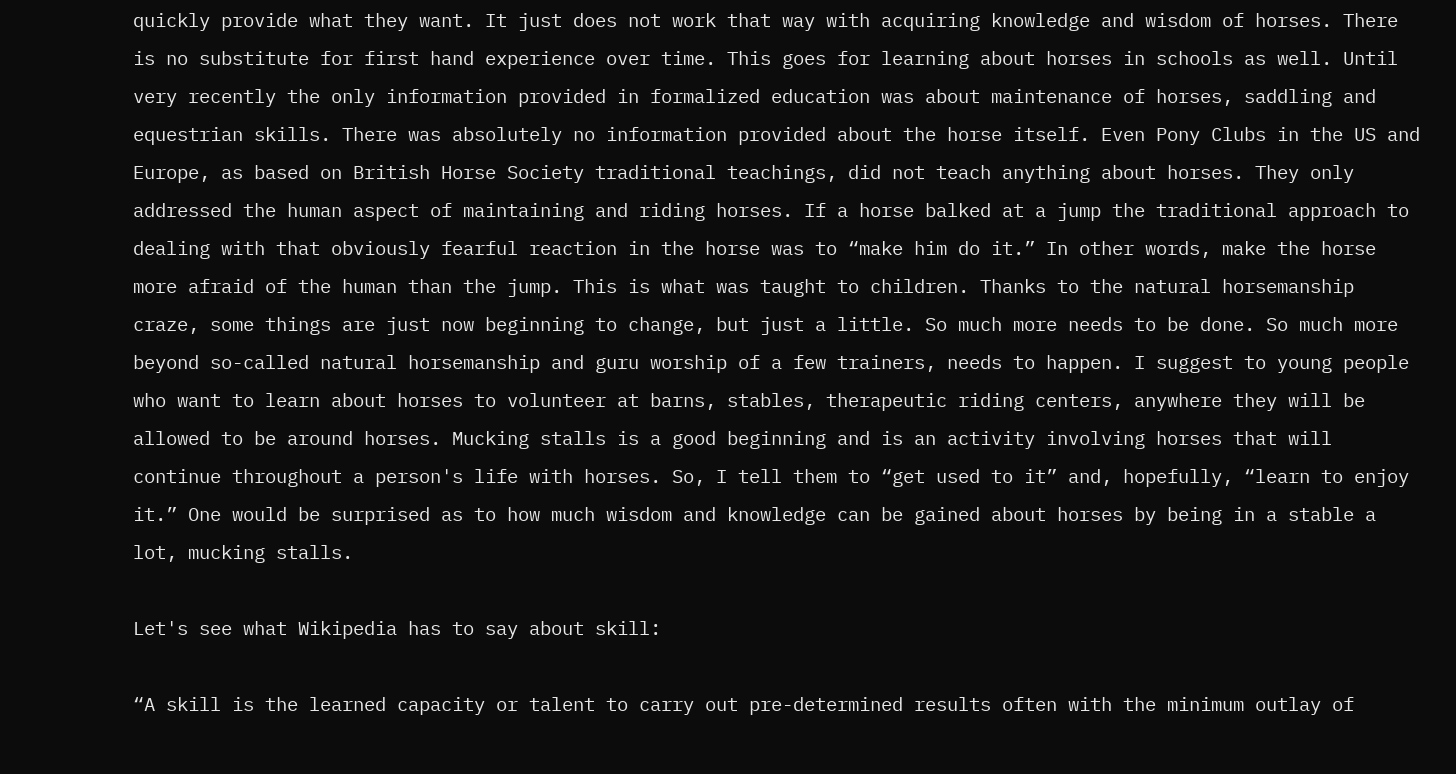quickly provide what they want. It just does not work that way with acquiring knowledge and wisdom of horses. There is no substitute for first hand experience over time. This goes for learning about horses in schools as well. Until very recently the only information provided in formalized education was about maintenance of horses, saddling and equestrian skills. There was absolutely no information provided about the horse itself. Even Pony Clubs in the US and Europe, as based on British Horse Society traditional teachings, did not teach anything about horses. They only addressed the human aspect of maintaining and riding horses. If a horse balked at a jump the traditional approach to dealing with that obviously fearful reaction in the horse was to “make him do it.” In other words, make the horse more afraid of the human than the jump. This is what was taught to children. Thanks to the natural horsemanship craze, some things are just now beginning to change, but just a little. So much more needs to be done. So much more beyond so-called natural horsemanship and guru worship of a few trainers, needs to happen. I suggest to young people who want to learn about horses to volunteer at barns, stables, therapeutic riding centers, anywhere they will be allowed to be around horses. Mucking stalls is a good beginning and is an activity involving horses that will continue throughout a person's life with horses. So, I tell them to “get used to it” and, hopefully, “learn to enjoy it.” One would be surprised as to how much wisdom and knowledge can be gained about horses by being in a stable a lot, mucking stalls.

Let's see what Wikipedia has to say about skill:

“A skill is the learned capacity or talent to carry out pre-determined results often with the minimum outlay of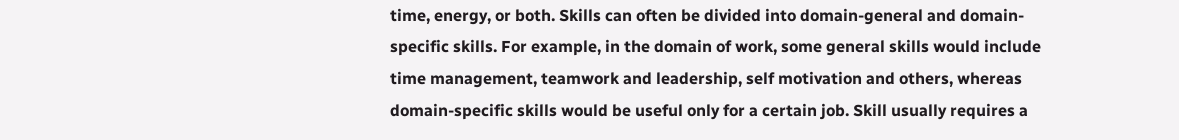time, energy, or both. Skills can often be divided into domain-general and domain-specific skills. For example, in the domain of work, some general skills would include time management, teamwork and leadership, self motivation and others, whereas domain-specific skills would be useful only for a certain job. Skill usually requires a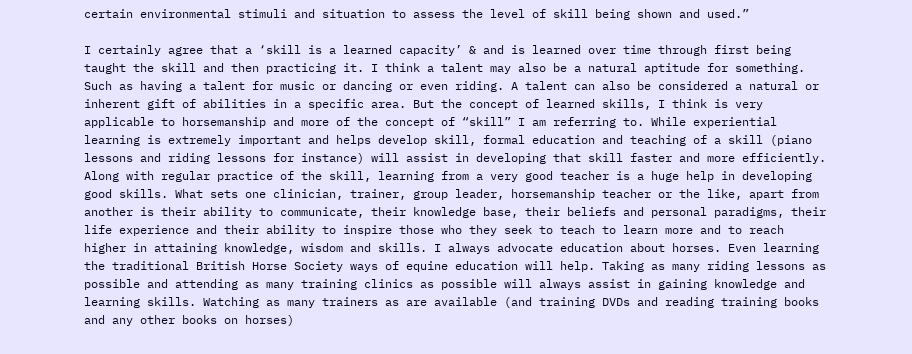certain environmental stimuli and situation to assess the level of skill being shown and used.”

I certainly agree that a ‘skill is a learned capacity’ & and is learned over time through first being taught the skill and then practicing it. I think a talent may also be a natural aptitude for something. Such as having a talent for music or dancing or even riding. A talent can also be considered a natural or inherent gift of abilities in a specific area. But the concept of learned skills, I think is very applicable to horsemanship and more of the concept of “skill” I am referring to. While experiential learning is extremely important and helps develop skill, formal education and teaching of a skill (piano lessons and riding lessons for instance) will assist in developing that skill faster and more efficiently. Along with regular practice of the skill, learning from a very good teacher is a huge help in developing good skills. What sets one clinician, trainer, group leader, horsemanship teacher or the like, apart from another is their ability to communicate, their knowledge base, their beliefs and personal paradigms, their life experience and their ability to inspire those who they seek to teach to learn more and to reach higher in attaining knowledge, wisdom and skills. I always advocate education about horses. Even learning the traditional British Horse Society ways of equine education will help. Taking as many riding lessons as possible and attending as many training clinics as possible will always assist in gaining knowledge and learning skills. Watching as many trainers as are available (and training DVDs and reading training books and any other books on horses)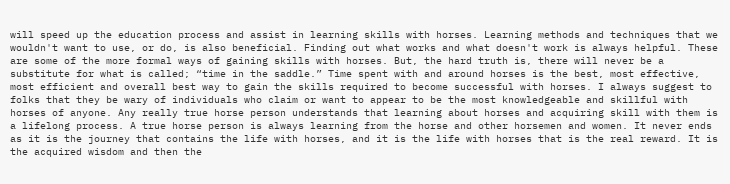will speed up the education process and assist in learning skills with horses. Learning methods and techniques that we wouldn't want to use, or do, is also beneficial. Finding out what works and what doesn't work is always helpful. These are some of the more formal ways of gaining skills with horses. But, the hard truth is, there will never be a substitute for what is called; “time in the saddle.” Time spent with and around horses is the best, most effective, most efficient and overall best way to gain the skills required to become successful with horses. I always suggest to folks that they be wary of individuals who claim or want to appear to be the most knowledgeable and skillful with horses of anyone. Any really true horse person understands that learning about horses and acquiring skill with them is a lifelong process. A true horse person is always learning from the horse and other horsemen and women. It never ends as it is the journey that contains the life with horses, and it is the life with horses that is the real reward. It is the acquired wisdom and then the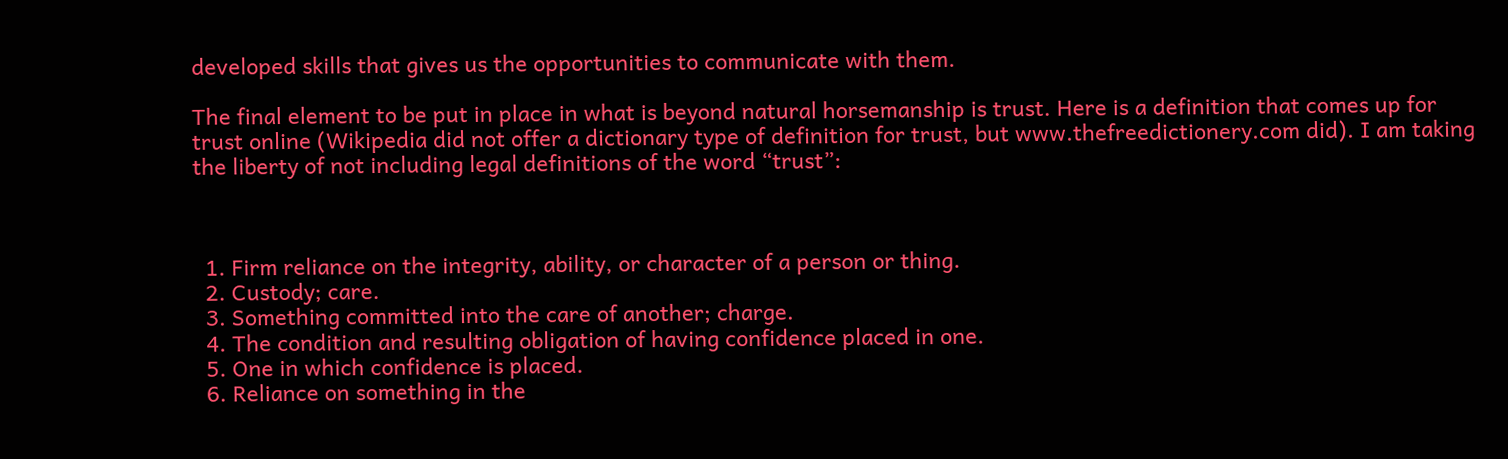developed skills that gives us the opportunities to communicate with them.

The final element to be put in place in what is beyond natural horsemanship is trust. Here is a definition that comes up for trust online (Wikipedia did not offer a dictionary type of definition for trust, but www.thefreedictionery.com did). I am taking the liberty of not including legal definitions of the word “trust”:



  1. Firm reliance on the integrity, ability, or character of a person or thing.
  2. Custody; care.
  3. Something committed into the care of another; charge.
  4. The condition and resulting obligation of having confidence placed in one.
  5. One in which confidence is placed.
  6. Reliance on something in the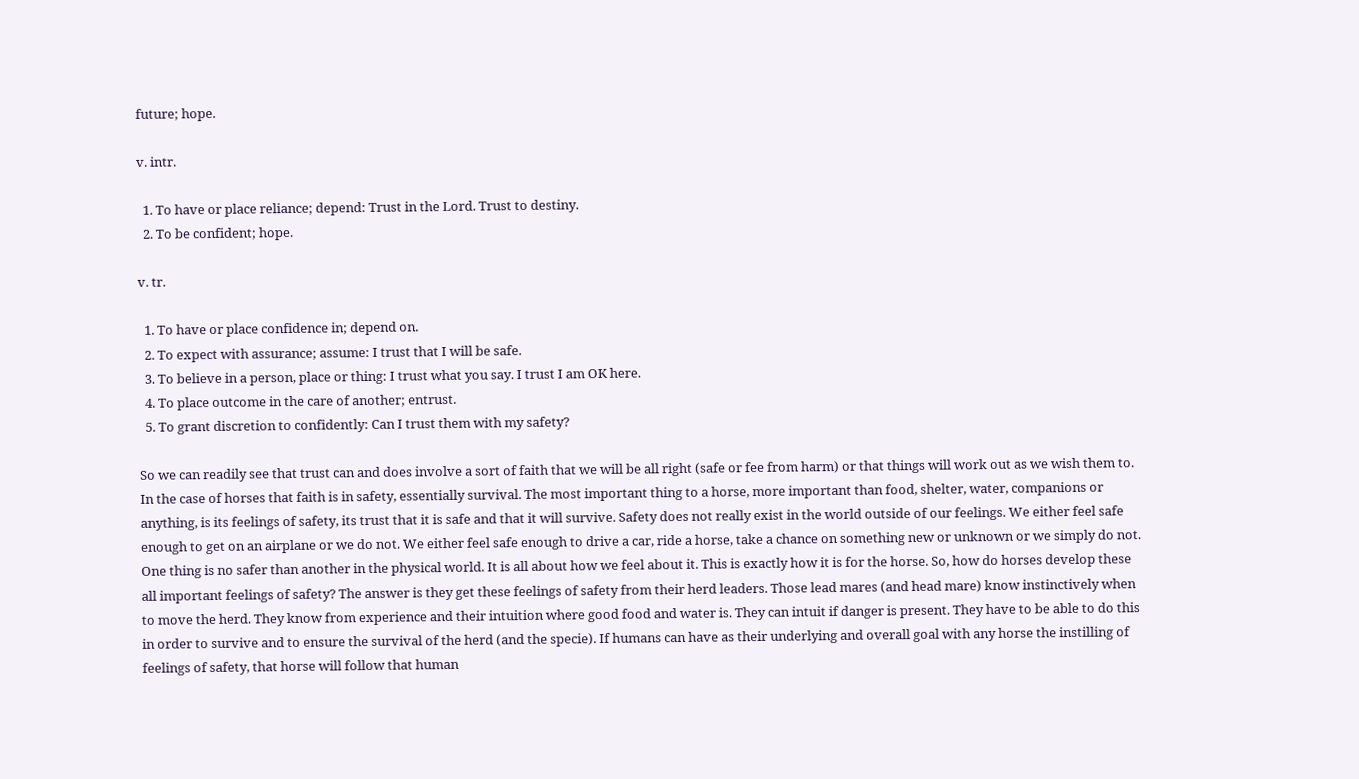future; hope.

v. intr.

  1. To have or place reliance; depend: Trust in the Lord. Trust to destiny.
  2. To be confident; hope.

v. tr.

  1. To have or place confidence in; depend on.
  2. To expect with assurance; assume: I trust that I will be safe.
  3. To believe in a person, place or thing: I trust what you say. I trust I am OK here.
  4. To place outcome in the care of another; entrust.
  5. To grant discretion to confidently: Can I trust them with my safety?

So we can readily see that trust can and does involve a sort of faith that we will be all right (safe or fee from harm) or that things will work out as we wish them to. In the case of horses that faith is in safety, essentially survival. The most important thing to a horse, more important than food, shelter, water, companions or anything, is its feelings of safety, its trust that it is safe and that it will survive. Safety does not really exist in the world outside of our feelings. We either feel safe enough to get on an airplane or we do not. We either feel safe enough to drive a car, ride a horse, take a chance on something new or unknown or we simply do not. One thing is no safer than another in the physical world. It is all about how we feel about it. This is exactly how it is for the horse. So, how do horses develop these all important feelings of safety? The answer is they get these feelings of safety from their herd leaders. Those lead mares (and head mare) know instinctively when to move the herd. They know from experience and their intuition where good food and water is. They can intuit if danger is present. They have to be able to do this in order to survive and to ensure the survival of the herd (and the specie). If humans can have as their underlying and overall goal with any horse the instilling of feelings of safety, that horse will follow that human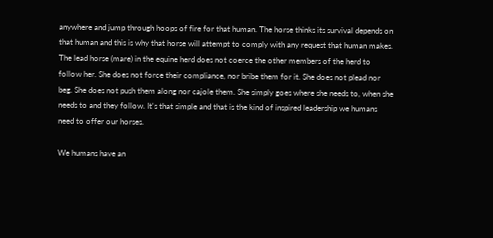anywhere and jump through hoops of fire for that human. The horse thinks its survival depends on that human and this is why that horse will attempt to comply with any request that human makes. The lead horse (mare) in the equine herd does not coerce the other members of the herd to follow her. She does not force their compliance, nor bribe them for it. She does not plead nor beg. She does not push them along nor cajole them. She simply goes where she needs to, when she needs to and they follow. It's that simple and that is the kind of inspired leadership we humans need to offer our horses.

We humans have an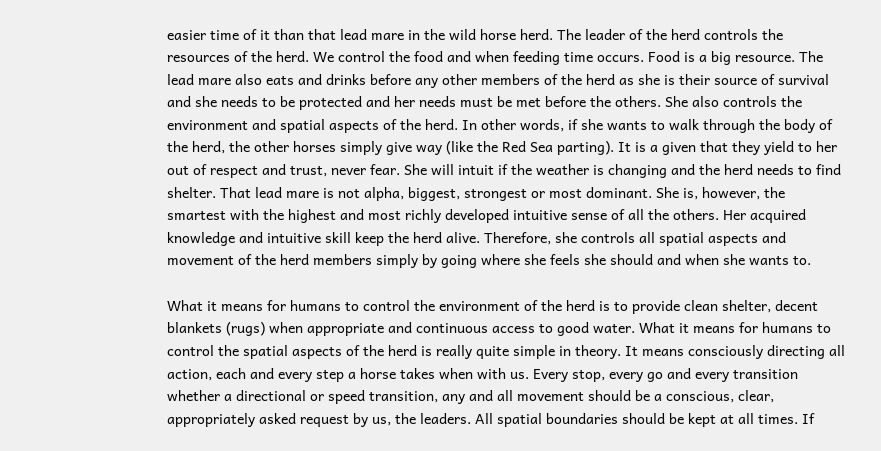easier time of it than that lead mare in the wild horse herd. The leader of the herd controls the resources of the herd. We control the food and when feeding time occurs. Food is a big resource. The lead mare also eats and drinks before any other members of the herd as she is their source of survival and she needs to be protected and her needs must be met before the others. She also controls the environment and spatial aspects of the herd. In other words, if she wants to walk through the body of the herd, the other horses simply give way (like the Red Sea parting). It is a given that they yield to her out of respect and trust, never fear. She will intuit if the weather is changing and the herd needs to find shelter. That lead mare is not alpha, biggest, strongest or most dominant. She is, however, the smartest with the highest and most richly developed intuitive sense of all the others. Her acquired knowledge and intuitive skill keep the herd alive. Therefore, she controls all spatial aspects and movement of the herd members simply by going where she feels she should and when she wants to.

What it means for humans to control the environment of the herd is to provide clean shelter, decent blankets (rugs) when appropriate and continuous access to good water. What it means for humans to control the spatial aspects of the herd is really quite simple in theory. It means consciously directing all action, each and every step a horse takes when with us. Every stop, every go and every transition whether a directional or speed transition, any and all movement should be a conscious, clear, appropriately asked request by us, the leaders. All spatial boundaries should be kept at all times. If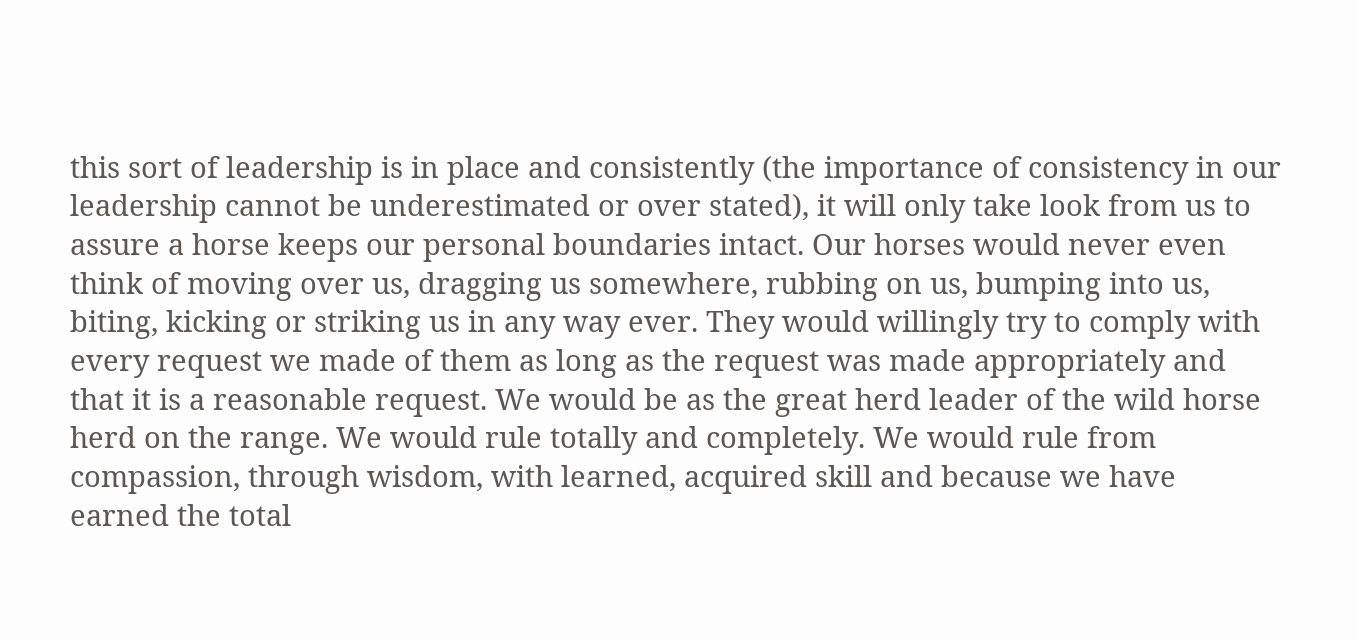this sort of leadership is in place and consistently (the importance of consistency in our leadership cannot be underestimated or over stated), it will only take look from us to assure a horse keeps our personal boundaries intact. Our horses would never even think of moving over us, dragging us somewhere, rubbing on us, bumping into us, biting, kicking or striking us in any way ever. They would willingly try to comply with every request we made of them as long as the request was made appropriately and that it is a reasonable request. We would be as the great herd leader of the wild horse herd on the range. We would rule totally and completely. We would rule from compassion, through wisdom, with learned, acquired skill and because we have earned the total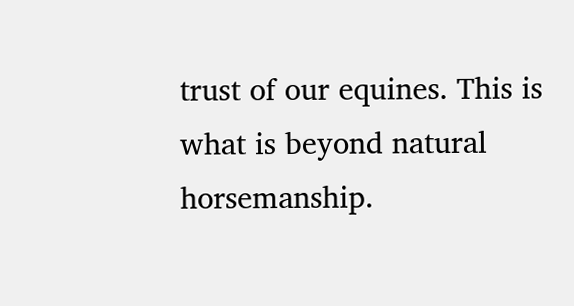trust of our equines. This is what is beyond natural horsemanship.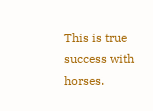This is true success with horses.